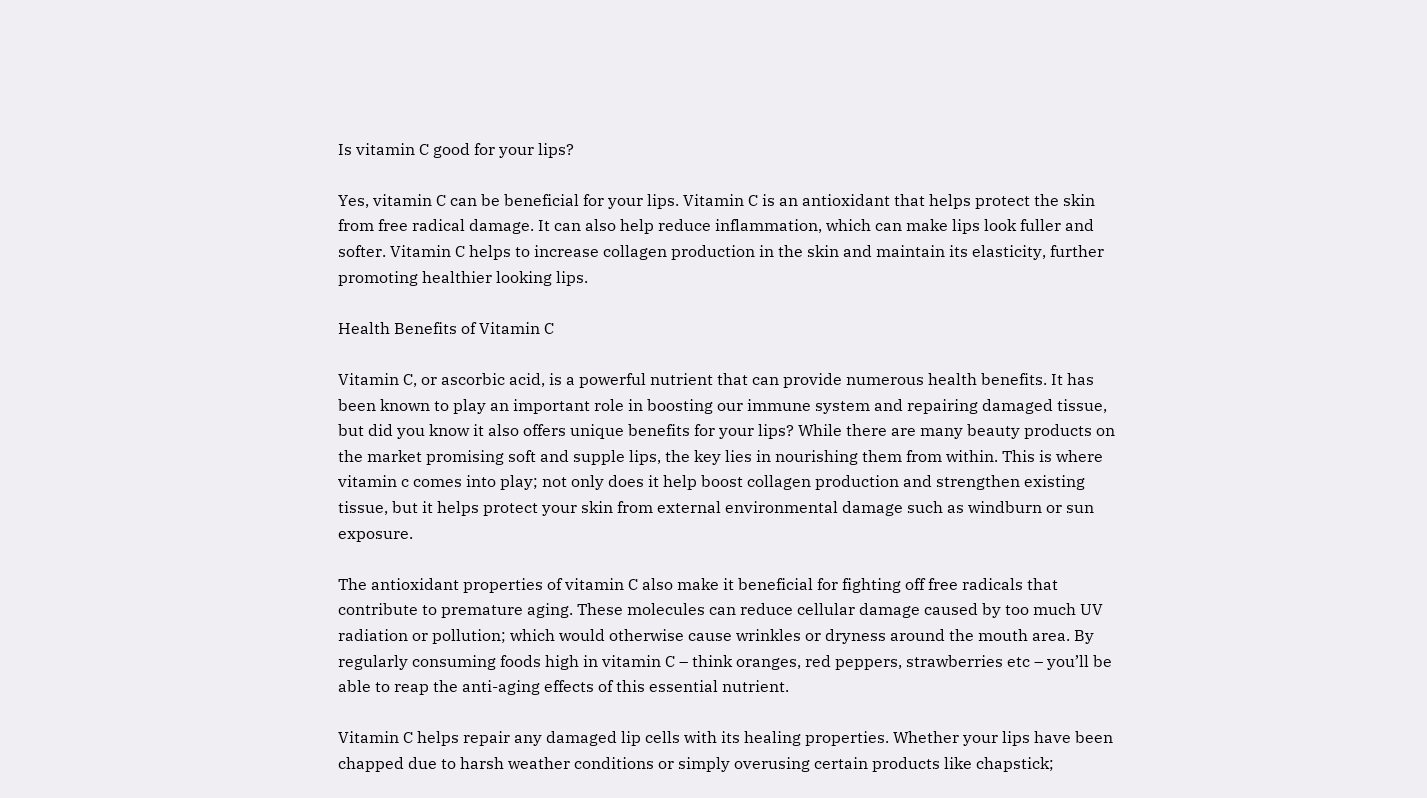Is vitamin C good for your lips?

Yes, vitamin C can be beneficial for your lips. Vitamin C is an antioxidant that helps protect the skin from free radical damage. It can also help reduce inflammation, which can make lips look fuller and softer. Vitamin C helps to increase collagen production in the skin and maintain its elasticity, further promoting healthier looking lips.

Health Benefits of Vitamin C

Vitamin C, or ascorbic acid, is a powerful nutrient that can provide numerous health benefits. It has been known to play an important role in boosting our immune system and repairing damaged tissue, but did you know it also offers unique benefits for your lips? While there are many beauty products on the market promising soft and supple lips, the key lies in nourishing them from within. This is where vitamin c comes into play; not only does it help boost collagen production and strengthen existing tissue, but it helps protect your skin from external environmental damage such as windburn or sun exposure.

The antioxidant properties of vitamin C also make it beneficial for fighting off free radicals that contribute to premature aging. These molecules can reduce cellular damage caused by too much UV radiation or pollution; which would otherwise cause wrinkles or dryness around the mouth area. By regularly consuming foods high in vitamin C – think oranges, red peppers, strawberries etc – you’ll be able to reap the anti-aging effects of this essential nutrient.

Vitamin C helps repair any damaged lip cells with its healing properties. Whether your lips have been chapped due to harsh weather conditions or simply overusing certain products like chapstick;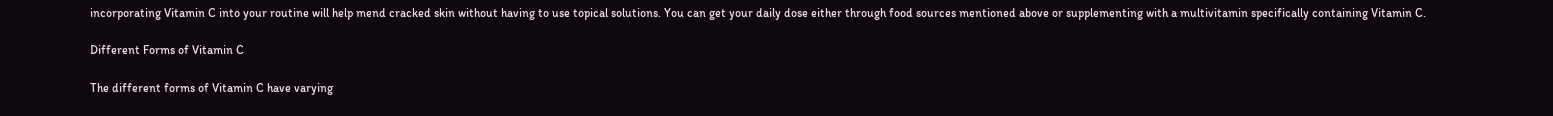incorporating Vitamin C into your routine will help mend cracked skin without having to use topical solutions. You can get your daily dose either through food sources mentioned above or supplementing with a multivitamin specifically containing Vitamin C.

Different Forms of Vitamin C

The different forms of Vitamin C have varying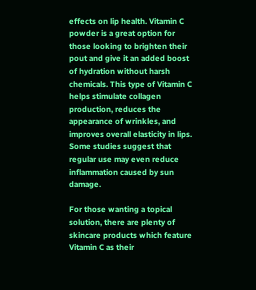effects on lip health. Vitamin C powder is a great option for those looking to brighten their pout and give it an added boost of hydration without harsh chemicals. This type of Vitamin C helps stimulate collagen production, reduces the appearance of wrinkles, and improves overall elasticity in lips. Some studies suggest that regular use may even reduce inflammation caused by sun damage.

For those wanting a topical solution, there are plenty of skincare products which feature Vitamin C as their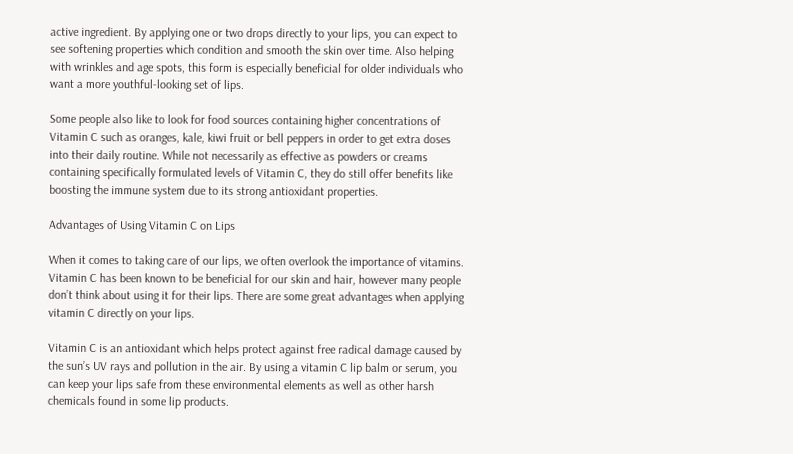active ingredient. By applying one or two drops directly to your lips, you can expect to see softening properties which condition and smooth the skin over time. Also helping with wrinkles and age spots, this form is especially beneficial for older individuals who want a more youthful-looking set of lips.

Some people also like to look for food sources containing higher concentrations of Vitamin C such as oranges, kale, kiwi fruit or bell peppers in order to get extra doses into their daily routine. While not necessarily as effective as powders or creams containing specifically formulated levels of Vitamin C, they do still offer benefits like boosting the immune system due to its strong antioxidant properties.

Advantages of Using Vitamin C on Lips

When it comes to taking care of our lips, we often overlook the importance of vitamins. Vitamin C has been known to be beneficial for our skin and hair, however many people don’t think about using it for their lips. There are some great advantages when applying vitamin C directly on your lips.

Vitamin C is an antioxidant which helps protect against free radical damage caused by the sun’s UV rays and pollution in the air. By using a vitamin C lip balm or serum, you can keep your lips safe from these environmental elements as well as other harsh chemicals found in some lip products.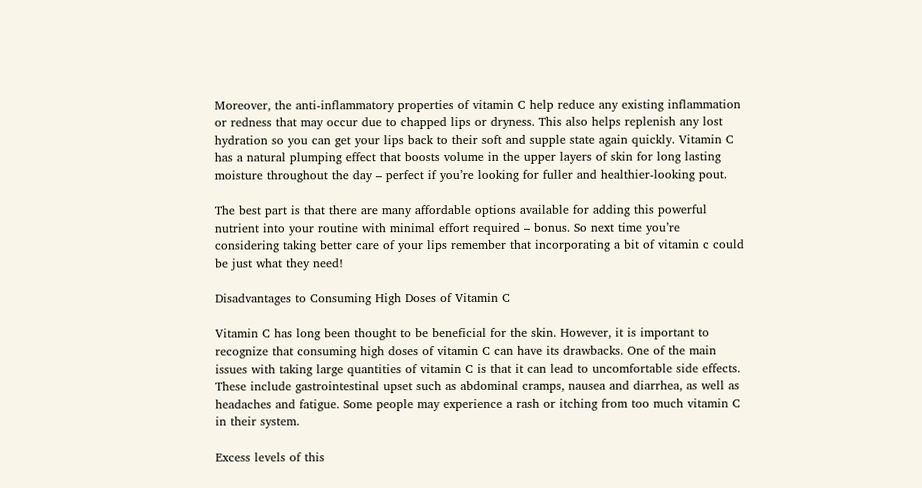Moreover, the anti-inflammatory properties of vitamin C help reduce any existing inflammation or redness that may occur due to chapped lips or dryness. This also helps replenish any lost hydration so you can get your lips back to their soft and supple state again quickly. Vitamin C has a natural plumping effect that boosts volume in the upper layers of skin for long lasting moisture throughout the day – perfect if you’re looking for fuller and healthier-looking pout.

The best part is that there are many affordable options available for adding this powerful nutrient into your routine with minimal effort required – bonus. So next time you’re considering taking better care of your lips remember that incorporating a bit of vitamin c could be just what they need!

Disadvantages to Consuming High Doses of Vitamin C

Vitamin C has long been thought to be beneficial for the skin. However, it is important to recognize that consuming high doses of vitamin C can have its drawbacks. One of the main issues with taking large quantities of vitamin C is that it can lead to uncomfortable side effects. These include gastrointestinal upset such as abdominal cramps, nausea and diarrhea, as well as headaches and fatigue. Some people may experience a rash or itching from too much vitamin C in their system.

Excess levels of this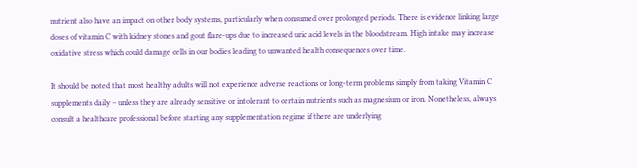nutrient also have an impact on other body systems, particularly when consumed over prolonged periods. There is evidence linking large doses of vitamin C with kidney stones and gout flare-ups due to increased uric acid levels in the bloodstream. High intake may increase oxidative stress which could damage cells in our bodies leading to unwanted health consequences over time.

It should be noted that most healthy adults will not experience adverse reactions or long-term problems simply from taking Vitamin C supplements daily – unless they are already sensitive or intolerant to certain nutrients such as magnesium or iron. Nonetheless, always consult a healthcare professional before starting any supplementation regime if there are underlying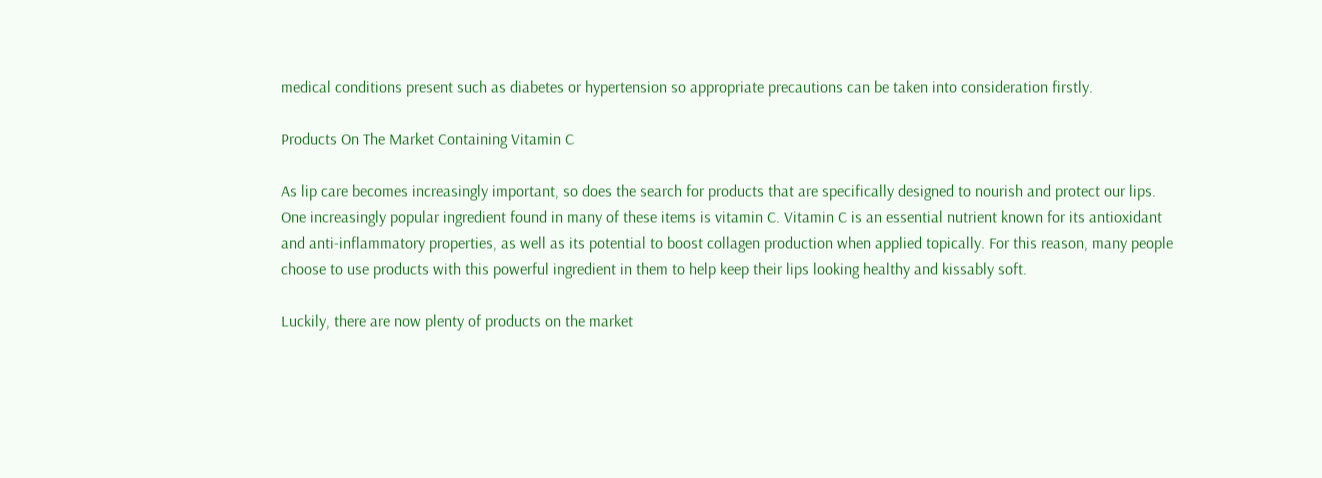medical conditions present such as diabetes or hypertension so appropriate precautions can be taken into consideration firstly.

Products On The Market Containing Vitamin C

As lip care becomes increasingly important, so does the search for products that are specifically designed to nourish and protect our lips. One increasingly popular ingredient found in many of these items is vitamin C. Vitamin C is an essential nutrient known for its antioxidant and anti-inflammatory properties, as well as its potential to boost collagen production when applied topically. For this reason, many people choose to use products with this powerful ingredient in them to help keep their lips looking healthy and kissably soft.

Luckily, there are now plenty of products on the market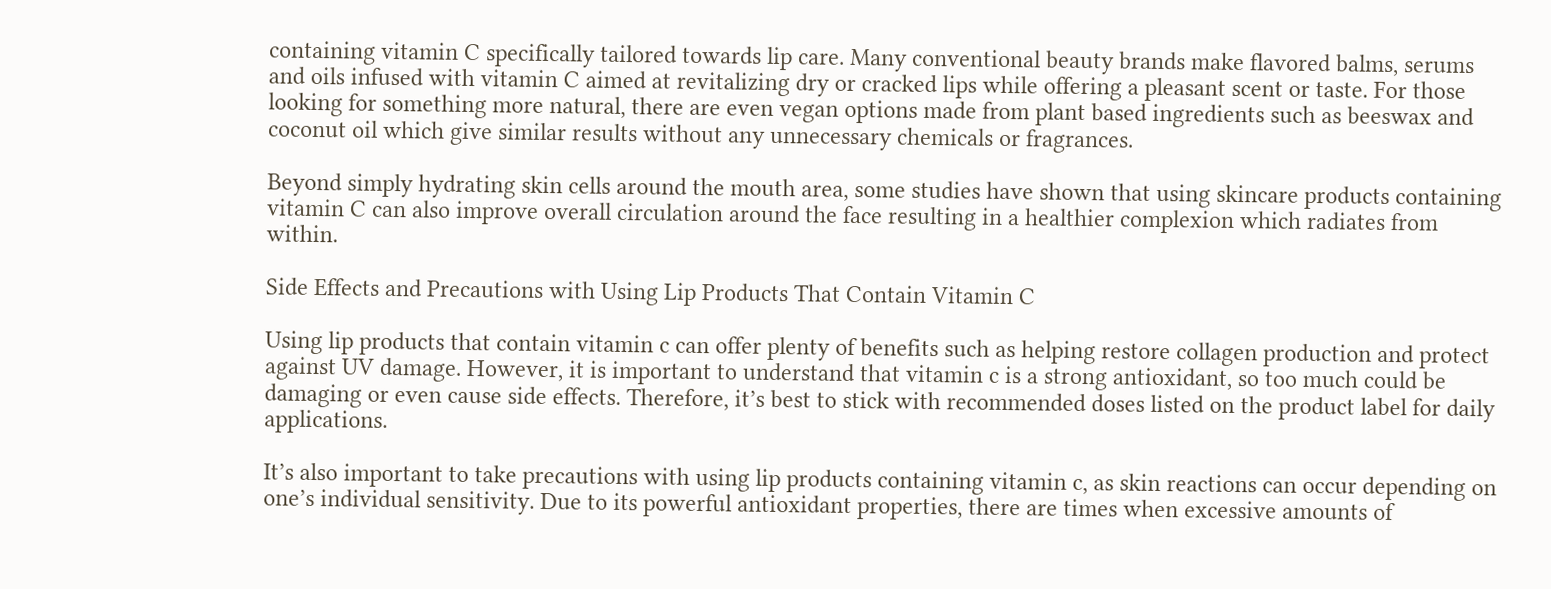containing vitamin C specifically tailored towards lip care. Many conventional beauty brands make flavored balms, serums and oils infused with vitamin C aimed at revitalizing dry or cracked lips while offering a pleasant scent or taste. For those looking for something more natural, there are even vegan options made from plant based ingredients such as beeswax and coconut oil which give similar results without any unnecessary chemicals or fragrances.

Beyond simply hydrating skin cells around the mouth area, some studies have shown that using skincare products containing vitamin C can also improve overall circulation around the face resulting in a healthier complexion which radiates from within.

Side Effects and Precautions with Using Lip Products That Contain Vitamin C

Using lip products that contain vitamin c can offer plenty of benefits such as helping restore collagen production and protect against UV damage. However, it is important to understand that vitamin c is a strong antioxidant, so too much could be damaging or even cause side effects. Therefore, it’s best to stick with recommended doses listed on the product label for daily applications.

It’s also important to take precautions with using lip products containing vitamin c, as skin reactions can occur depending on one’s individual sensitivity. Due to its powerful antioxidant properties, there are times when excessive amounts of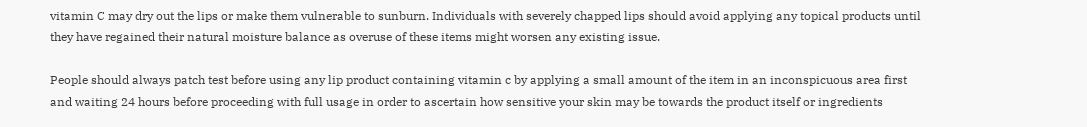vitamin C may dry out the lips or make them vulnerable to sunburn. Individuals with severely chapped lips should avoid applying any topical products until they have regained their natural moisture balance as overuse of these items might worsen any existing issue.

People should always patch test before using any lip product containing vitamin c by applying a small amount of the item in an inconspicuous area first and waiting 24 hours before proceeding with full usage in order to ascertain how sensitive your skin may be towards the product itself or ingredients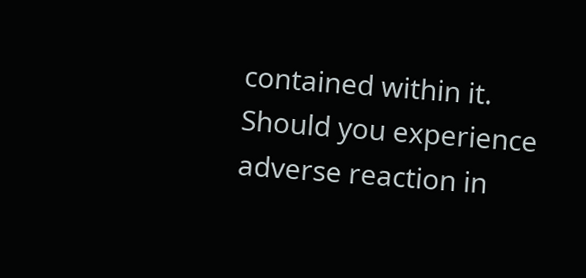contained within it. Should you experience adverse reaction in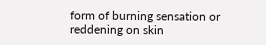form of burning sensation or reddening on skin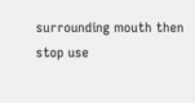surrounding mouth then stop use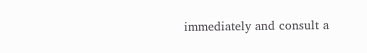immediately and consult a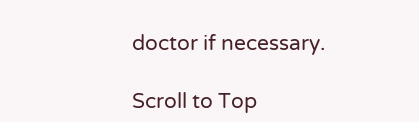doctor if necessary.

Scroll to Top